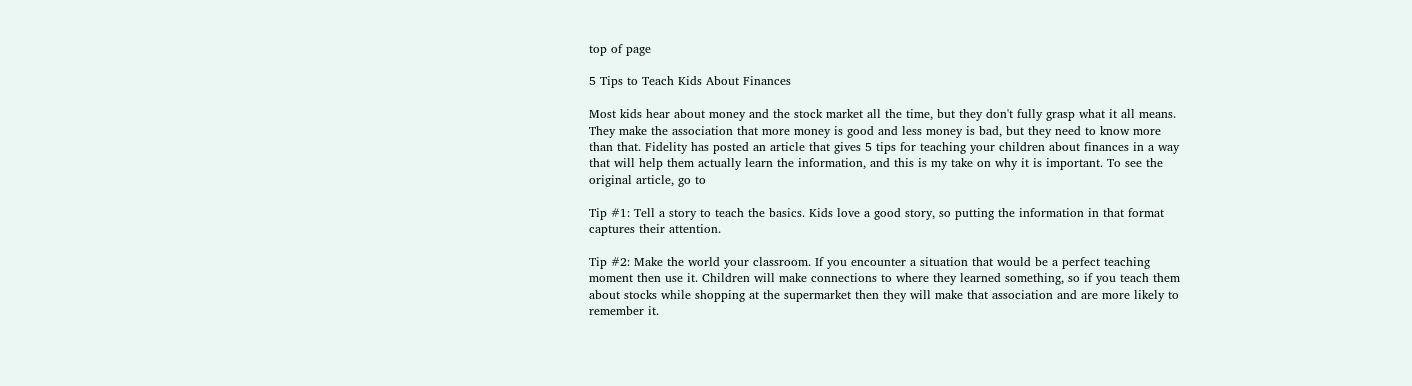top of page

5 Tips to Teach Kids About Finances

Most kids hear about money and the stock market all the time, but they don't fully grasp what it all means. They make the association that more money is good and less money is bad, but they need to know more than that. Fidelity has posted an article that gives 5 tips for teaching your children about finances in a way that will help them actually learn the information, and this is my take on why it is important. To see the original article, go to

Tip #1: Tell a story to teach the basics. Kids love a good story, so putting the information in that format captures their attention.

Tip #2: Make the world your classroom. If you encounter a situation that would be a perfect teaching moment then use it. Children will make connections to where they learned something, so if you teach them about stocks while shopping at the supermarket then they will make that association and are more likely to remember it.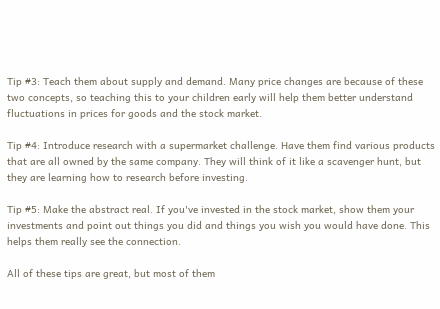Tip #3: Teach them about supply and demand. Many price changes are because of these two concepts, so teaching this to your children early will help them better understand fluctuations in prices for goods and the stock market.

Tip #4: Introduce research with a supermarket challenge. Have them find various products that are all owned by the same company. They will think of it like a scavenger hunt, but they are learning how to research before investing.

Tip #5: Make the abstract real. If you've invested in the stock market, show them your investments and point out things you did and things you wish you would have done. This helps them really see the connection.

All of these tips are great, but most of them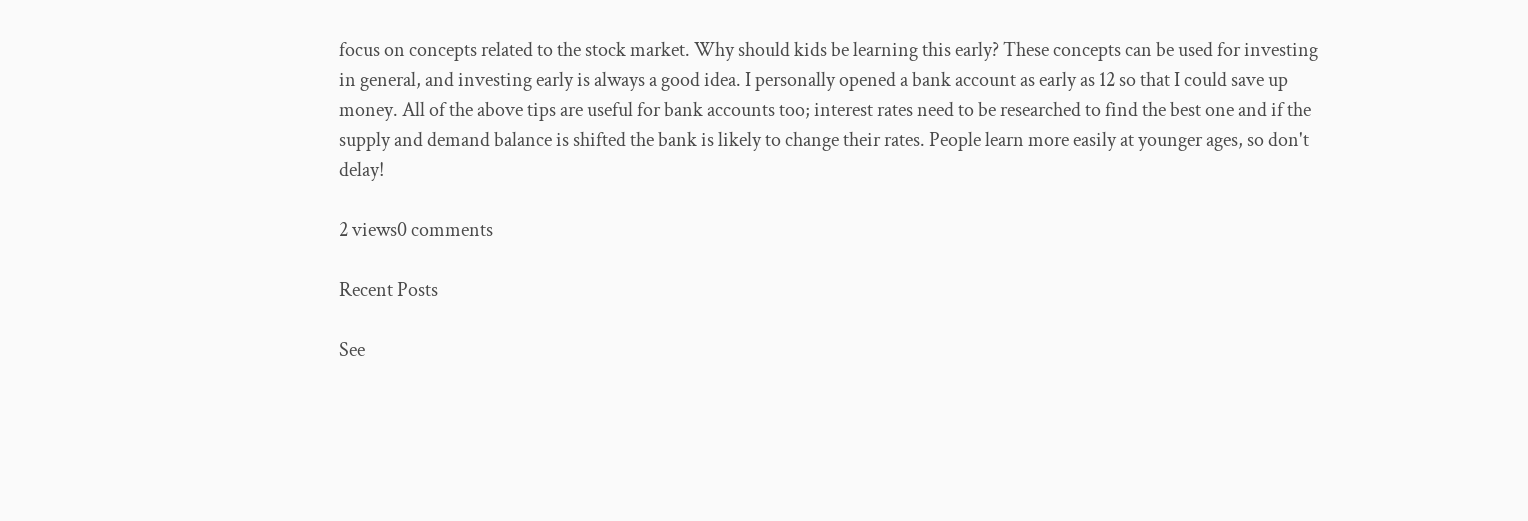focus on concepts related to the stock market. Why should kids be learning this early? These concepts can be used for investing in general, and investing early is always a good idea. I personally opened a bank account as early as 12 so that I could save up money. All of the above tips are useful for bank accounts too; interest rates need to be researched to find the best one and if the supply and demand balance is shifted the bank is likely to change their rates. People learn more easily at younger ages, so don't delay!

2 views0 comments

Recent Posts

See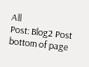All
Post: Blog2 Post
bottom of page